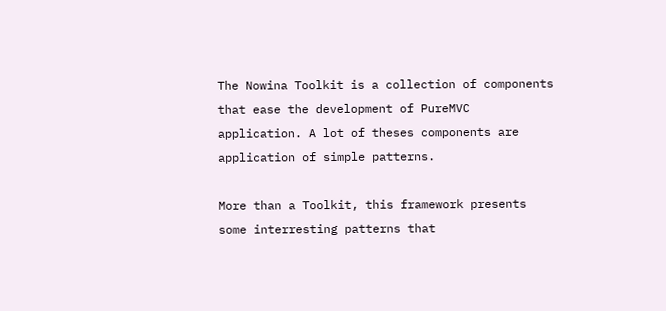The Nowina Toolkit is a collection of components that ease the development of PureMVC application. A lot of theses components are application of simple patterns.

More than a Toolkit, this framework presents some interresting patterns that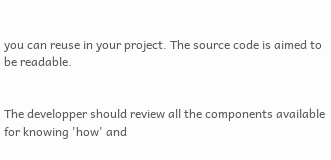you can reuse in your project. The source code is aimed to be readable.


The developper should review all the components available for knowing 'how' and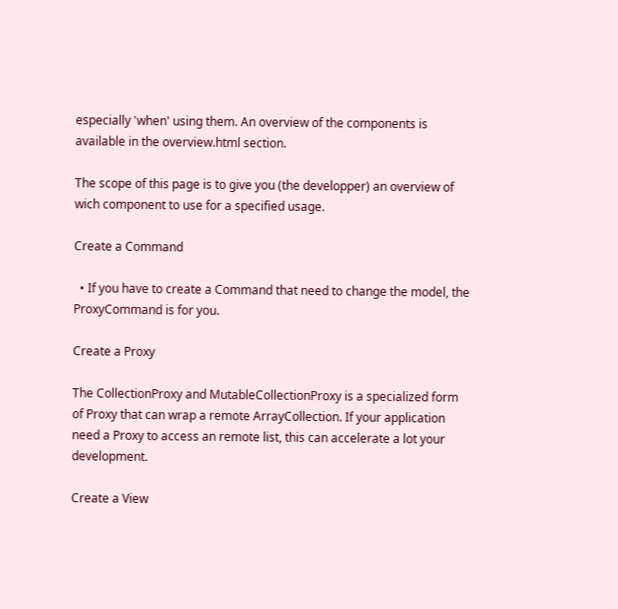especially 'when' using them. An overview of the components is available in the overview.html section.

The scope of this page is to give you (the developper) an overview of wich component to use for a specified usage.

Create a Command

  • If you have to create a Command that need to change the model, the ProxyCommand is for you.

Create a Proxy

The CollectionProxy and MutableCollectionProxy is a specialized form of Proxy that can wrap a remote ArrayCollection. If your application need a Proxy to access an remote list, this can accelerate a lot your development.

Create a View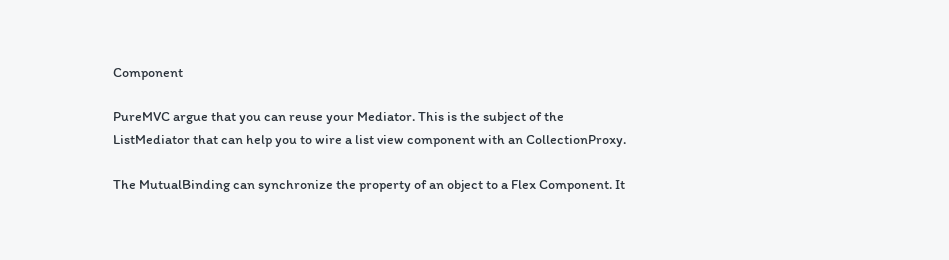Component

PureMVC argue that you can reuse your Mediator. This is the subject of the ListMediator that can help you to wire a list view component with an CollectionProxy.

The MutualBinding can synchronize the property of an object to a Flex Component. It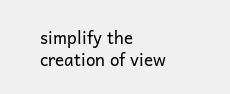simplify the creation of view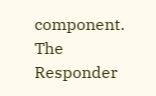component. The Responder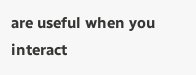are useful when you interact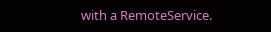with a RemoteService.